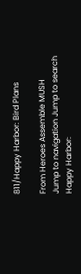811/Happy Harbor: Bird Plans

From Heroes Assemble MUSH
Jump to navigation Jump to search
Happy Harbor: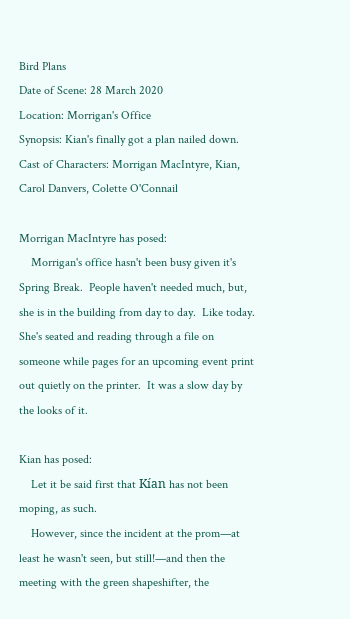Bird Plans
Date of Scene: 28 March 2020
Location: Morrigan's Office
Synopsis: Kian's finally got a plan nailed down.
Cast of Characters: Morrigan MacIntyre, Kian, Carol Danvers, Colette O'Connail

Morrigan MacIntyre has posed:
    Morrigan's office hasn't been busy given it's Spring Break.  People haven't needed much, but, she is in the building from day to day.  Like today.  She's seated and reading through a file on someone while pages for an upcoming event print out quietly on the printer.  It was a slow day by the looks of it.

Kian has posed:
    Let it be said first that Kían has not been moping, as such.
    However, since the incident at the prom—at least he wasn't seen, but still!—and then the meeting with the green shapeshifter, the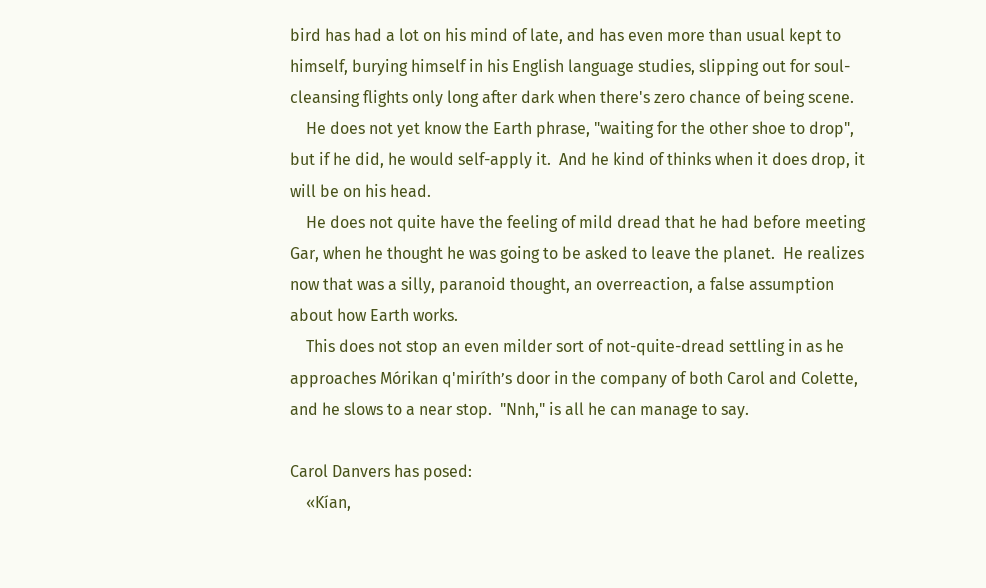bird has had a lot on his mind of late, and has even more than usual kept to himself, burying himself in his English language studies, slipping out for soul-cleansing flights only long after dark when there's zero chance of being scene.
    He does not yet know the Earth phrase, "waiting for the other shoe to drop", but if he did, he would self-apply it.  And he kind of thinks when it does drop, it will be on his head.
    He does not quite have the feeling of mild dread that he had before meeting Gar, when he thought he was going to be asked to leave the planet.  He realizes now that was a silly, paranoid thought, an overreaction, a false assumption about how Earth works.
    This does not stop an even milder sort of not-quite-dread settling in as he approaches Mórikan q'miríth’s door in the company of both Carol and Colette, and he slows to a near stop.  "Nnh," is all he can manage to say.

Carol Danvers has posed:
    «Kían,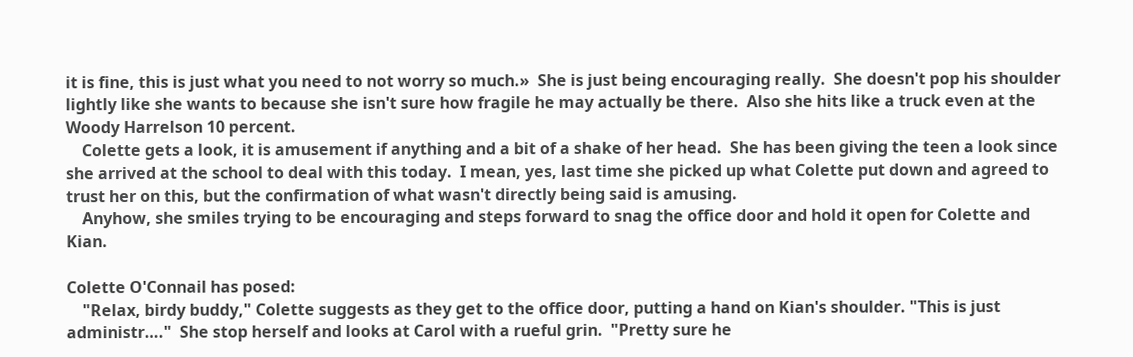it is fine, this is just what you need to not worry so much.»  She is just being encouraging really.  She doesn't pop his shoulder lightly like she wants to because she isn't sure how fragile he may actually be there.  Also she hits like a truck even at the Woody Harrelson 10 percent.
    Colette gets a look, it is amusement if anything and a bit of a shake of her head.  She has been giving the teen a look since she arrived at the school to deal with this today.  I mean, yes, last time she picked up what Colette put down and agreed to trust her on this, but the confirmation of what wasn't directly being said is amusing.
    Anyhow, she smiles trying to be encouraging and steps forward to snag the office door and hold it open for Colette and Kian.

Colette O'Connail has posed:
    "Relax, birdy buddy," Colette suggests as they get to the office door, putting a hand on Kian's shoulder. "This is just administr…."  She stop herself and looks at Carol with a rueful grin.  "Pretty sure he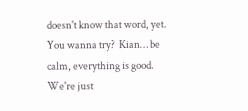doesn't know that word, yet.  You wanna try?  Kian… be calm, everything is good.  We're just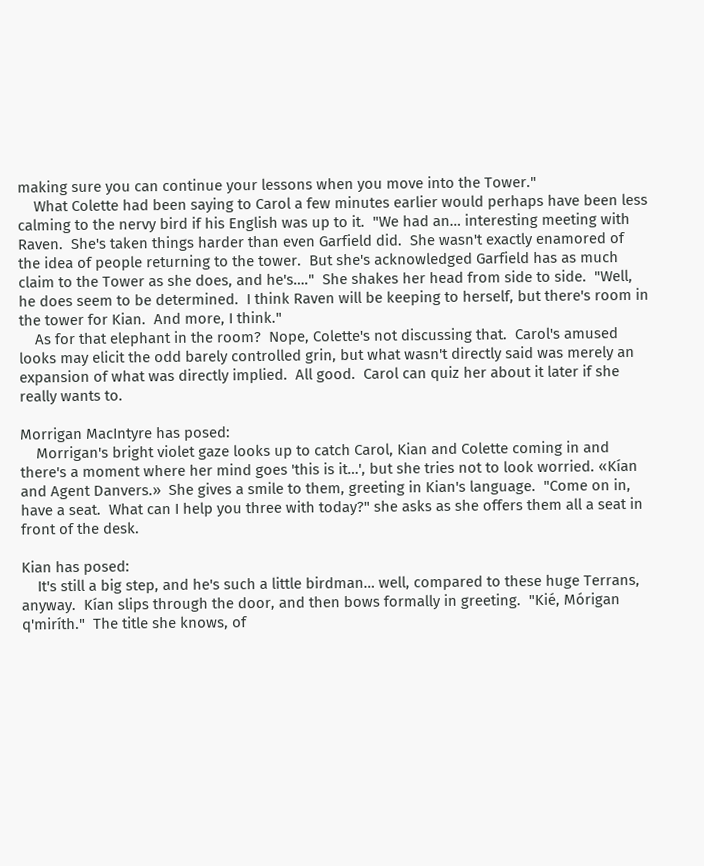making sure you can continue your lessons when you move into the Tower."
    What Colette had been saying to Carol a few minutes earlier would perhaps have been less calming to the nervy bird if his English was up to it.  "We had an… interesting meeting with Raven.  She's taken things harder than even Garfield did.  She wasn't exactly enamored of the idea of people returning to the tower.  But she's acknowledged Garfield has as much claim to the Tower as she does, and he's…."  She shakes her head from side to side.  "Well, he does seem to be determined.  I think Raven will be keeping to herself, but there's room in the tower for Kian.  And more, I think."
    As for that elephant in the room?  Nope, Colette's not discussing that.  Carol's amused looks may elicit the odd barely controlled grin, but what wasn't directly said was merely an expansion of what was directly implied.  All good.  Carol can quiz her about it later if she really wants to.

Morrigan MacIntyre has posed:
    Morrigan's bright violet gaze looks up to catch Carol, Kian and Colette coming in and there's a moment where her mind goes 'this is it…', but she tries not to look worried. «Kían and Agent Danvers.»  She gives a smile to them, greeting in Kian's language.  "Come on in, have a seat.  What can I help you three with today?" she asks as she offers them all a seat in front of the desk.

Kian has posed:
    It's still a big step, and he's such a little birdman… well, compared to these huge Terrans, anyway.  Kían slips through the door, and then bows formally in greeting.  "Kié, Mórigan q'miríth."  The title she knows, of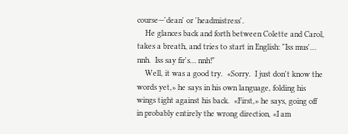course—'dean' or 'headmistress'.
    He glances back and forth between Colette and Carol, takes a breath, and tries to start in English: "Iss mus'… nnh.  Iss say fir's… nnh!"
    Well, it was a good try.  «Sorry.  I just don't know the words yet,» he says in his own language, folding his wings tight against his back.  «First,» he says, going off in probably entirely the wrong direction, «I am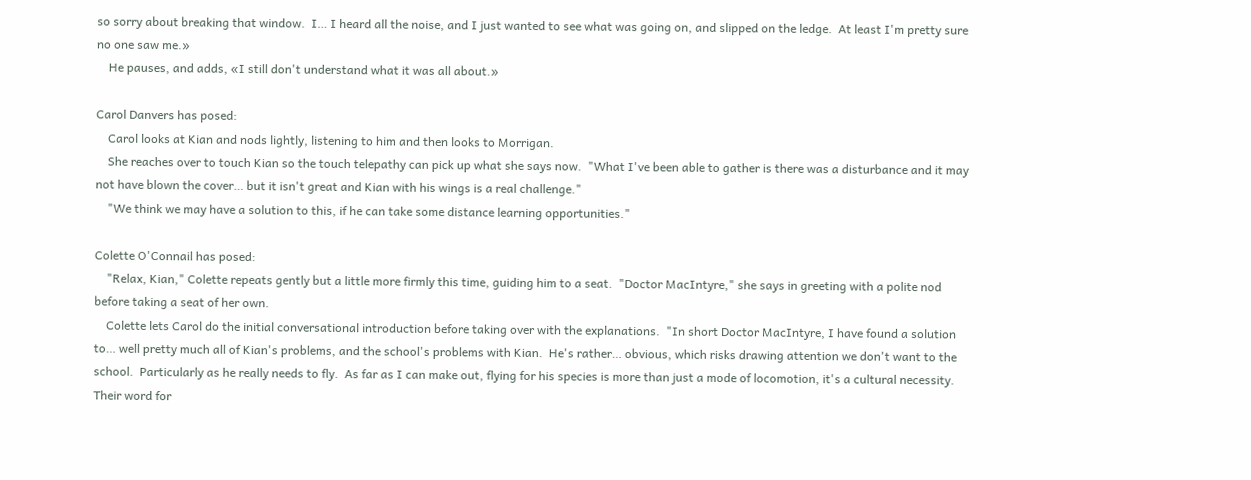so sorry about breaking that window.  I… I heard all the noise, and I just wanted to see what was going on, and slipped on the ledge.  At least I'm pretty sure no one saw me.»
    He pauses, and adds, «I still don't understand what it was all about.»

Carol Danvers has posed:
    Carol looks at Kian and nods lightly, listening to him and then looks to Morrigan.
    She reaches over to touch Kian so the touch telepathy can pick up what she says now.  "What I've been able to gather is there was a disturbance and it may not have blown the cover… but it isn't great and Kian with his wings is a real challenge."
    "We think we may have a solution to this, if he can take some distance learning opportunities."

Colette O'Connail has posed:
    "Relax, Kian," Colette repeats gently but a little more firmly this time, guiding him to a seat.  "Doctor MacIntyre," she says in greeting with a polite nod before taking a seat of her own.
    Colette lets Carol do the initial conversational introduction before taking over with the explanations.  "In short Doctor MacIntyre, I have found a solution to… well pretty much all of Kian's problems, and the school's problems with Kian.  He's rather… obvious, which risks drawing attention we don't want to the school.  Particularly as he really needs to fly.  As far as I can make out, flying for his species is more than just a mode of locomotion, it's a cultural necessity.  Their word for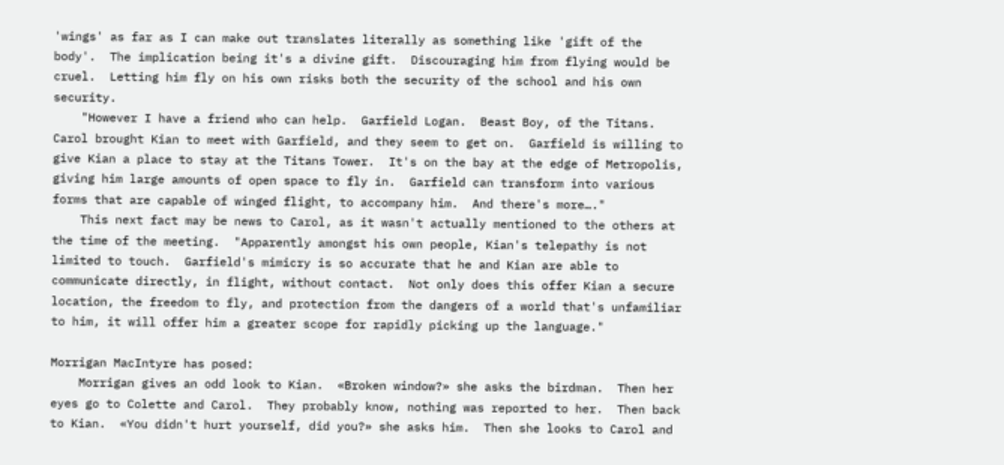'wings' as far as I can make out translates literally as something like 'gift of the body'.  The implication being it's a divine gift.  Discouraging him from flying would be cruel.  Letting him fly on his own risks both the security of the school and his own security.
    "However I have a friend who can help.  Garfield Logan.  Beast Boy, of the Titans.  Carol brought Kian to meet with Garfield, and they seem to get on.  Garfield is willing to give Kian a place to stay at the Titans Tower.  It's on the bay at the edge of Metropolis, giving him large amounts of open space to fly in.  Garfield can transform into various forms that are capable of winged flight, to accompany him.  And there's more…."
    This next fact may be news to Carol, as it wasn't actually mentioned to the others at the time of the meeting.  "Apparently amongst his own people, Kian's telepathy is not limited to touch.  Garfield's mimicry is so accurate that he and Kian are able to communicate directly, in flight, without contact.  Not only does this offer Kian a secure location, the freedom to fly, and protection from the dangers of a world that's unfamiliar to him, it will offer him a greater scope for rapidly picking up the language."

Morrigan MacIntyre has posed:
    Morrigan gives an odd look to Kian.  «Broken window?» she asks the birdman.  Then her eyes go to Colette and Carol.  They probably know, nothing was reported to her.  Then back to Kian.  «You didn't hurt yourself, did you?» she asks him.  Then she looks to Carol and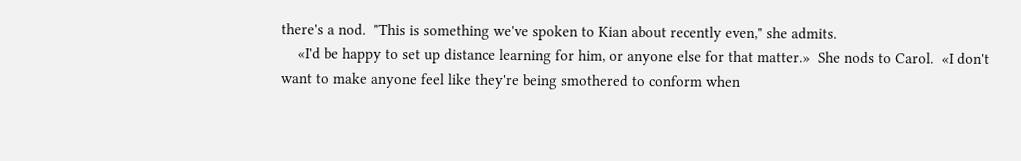there's a nod.  "This is something we've spoken to Kian about recently even," she admits.
    «I'd be happy to set up distance learning for him, or anyone else for that matter.»  She nods to Carol.  «I don't want to make anyone feel like they're being smothered to conform when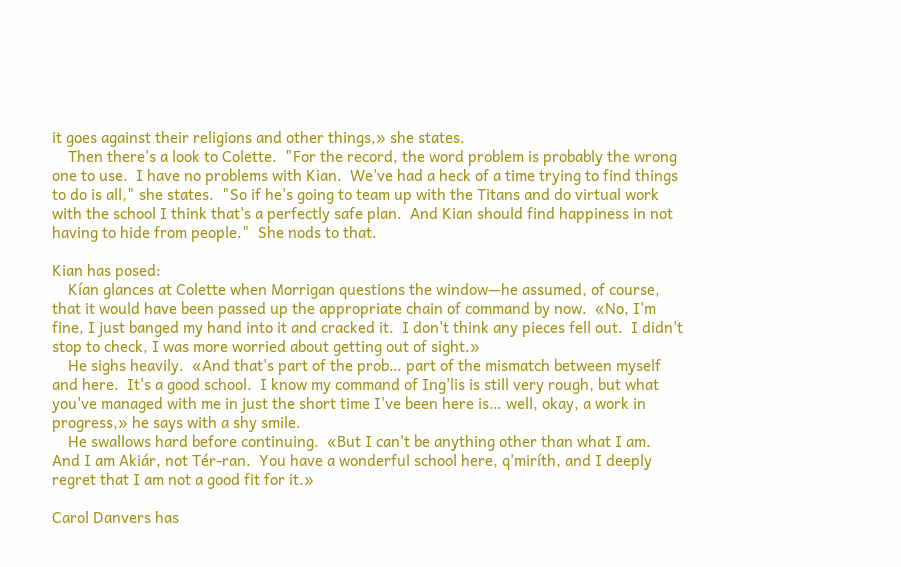it goes against their religions and other things,» she states.
    Then there's a look to Colette.  "For the record, the word problem is probably the wrong one to use.  I have no problems with Kian.  We've had a heck of a time trying to find things to do is all," she states.  "So if he's going to team up with the Titans and do virtual work with the school I think that's a perfectly safe plan.  And Kian should find happiness in not having to hide from people."  She nods to that.

Kian has posed:
    Kían glances at Colette when Morrigan questions the window—he assumed, of course, that it would have been passed up the appropriate chain of command by now.  «No, I'm fine, I just banged my hand into it and cracked it.  I don't think any pieces fell out.  I didn't stop to check, I was more worried about getting out of sight.»
    He sighs heavily.  «And that's part of the prob… part of the mismatch between myself and here.  It's a good school.  I know my command of Ing'lis is still very rough, but what you've managed with me in just the short time I've been here is… well, okay, a work in progress,» he says with a shy smile.
    He swallows hard before continuing.  «But I can't be anything other than what I am.  And I am Akiár, not Tér-ran.  You have a wonderful school here, q'miríth, and I deeply regret that I am not a good fit for it.»

Carol Danvers has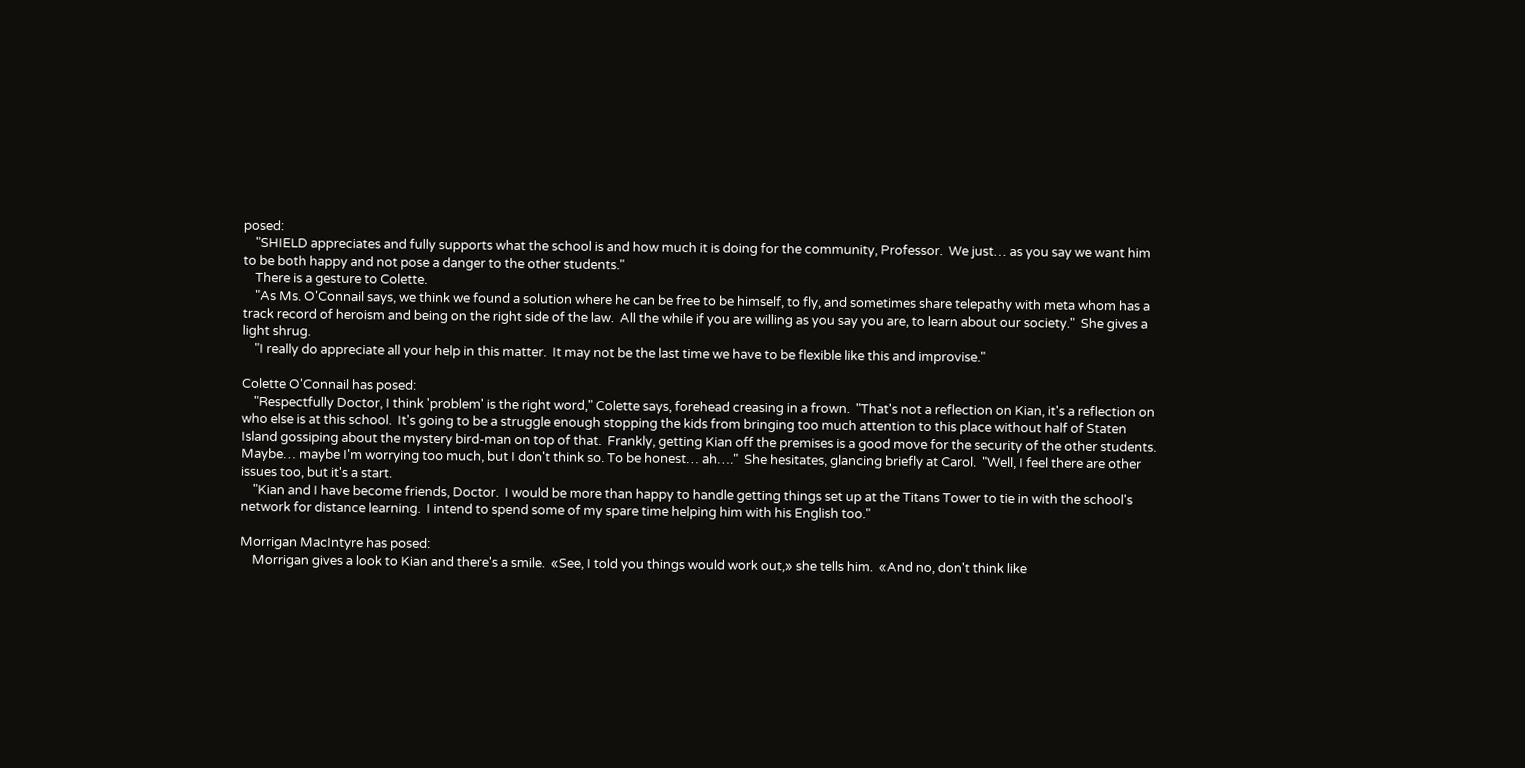posed:
    "SHIELD appreciates and fully supports what the school is and how much it is doing for the community, Professor.  We just… as you say we want him to be both happy and not pose a danger to the other students."
    There is a gesture to Colette.
    "As Ms. O'Connail says, we think we found a solution where he can be free to be himself, to fly, and sometimes share telepathy with meta whom has a track record of heroism and being on the right side of the law.  All the while if you are willing as you say you are, to learn about our society."  She gives a light shrug.
    "I really do appreciate all your help in this matter.  It may not be the last time we have to be flexible like this and improvise."

Colette O'Connail has posed:
    "Respectfully Doctor, I think 'problem' is the right word," Colette says, forehead creasing in a frown.  "That's not a reflection on Kian, it's a reflection on who else is at this school.  It's going to be a struggle enough stopping the kids from bringing too much attention to this place without half of Staten Island gossiping about the mystery bird-man on top of that.  Frankly, getting Kian off the premises is a good move for the security of the other students.  Maybe… maybe I'm worrying too much, but I don't think so. To be honest… ah…."  She hesitates, glancing briefly at Carol.  "Well, I feel there are other issues too, but it's a start.
    "Kian and I have become friends, Doctor.  I would be more than happy to handle getting things set up at the Titans Tower to tie in with the school's network for distance learning.  I intend to spend some of my spare time helping him with his English too."

Morrigan MacIntyre has posed:
    Morrigan gives a look to Kian and there's a smile.  «See, I told you things would work out,» she tells him.  «And no, don't think like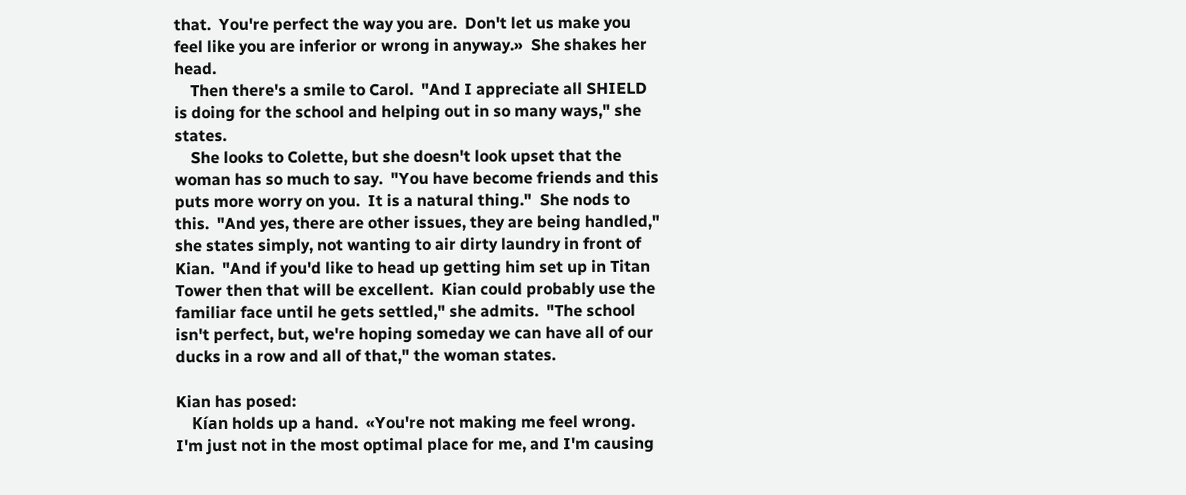that.  You're perfect the way you are.  Don't let us make you feel like you are inferior or wrong in anyway.»  She shakes her head.
    Then there's a smile to Carol.  "And I appreciate all SHIELD is doing for the school and helping out in so many ways," she states.
    She looks to Colette, but she doesn't look upset that the woman has so much to say.  "You have become friends and this puts more worry on you.  It is a natural thing."  She nods to this.  "And yes, there are other issues, they are being handled," she states simply, not wanting to air dirty laundry in front of Kian.  "And if you'd like to head up getting him set up in Titan Tower then that will be excellent.  Kian could probably use the familiar face until he gets settled," she admits.  "The school isn't perfect, but, we're hoping someday we can have all of our ducks in a row and all of that," the woman states.

Kian has posed:
    Kían holds up a hand.  «You're not making me feel wrong.  I'm just not in the most optimal place for me, and I'm causing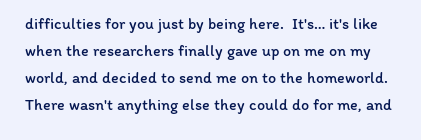difficulties for you just by being here.  It's… it's like when the researchers finally gave up on me on my world, and decided to send me on to the homeworld.  There wasn't anything else they could do for me, and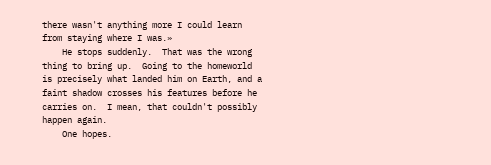there wasn't anything more I could learn from staying where I was.»
    He stops suddenly.  That was the wrong thing to bring up.  Going to the homeworld is precisely what landed him on Earth, and a faint shadow crosses his features before he carries on.  I mean, that couldn't possibly happen again.
    One hopes.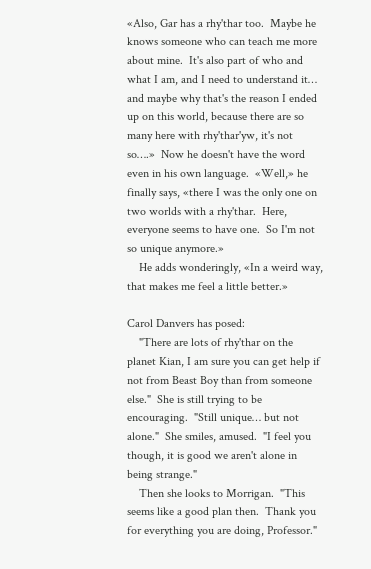«Also, Gar has a rhy'thar too.  Maybe he knows someone who can teach me more about mine.  It's also part of who and what I am, and I need to understand it… and maybe why that's the reason I ended up on this world, because there are so many here with rhy'thar'yw, it's not so….»  Now he doesn't have the word even in his own language.  «Well,» he finally says, «there I was the only one on two worlds with a rhy'thar.  Here, everyone seems to have one.  So I'm not so unique anymore.»
    He adds wonderingly, «In a weird way, that makes me feel a little better.»

Carol Danvers has posed:
    "There are lots of rhy'thar on the planet Kian, I am sure you can get help if not from Beast Boy than from someone else."  She is still trying to be encouraging.  "Still unique… but not alone."  She smiles, amused.  "I feel you though, it is good we aren't alone in being strange."
    Then she looks to Morrigan.  "This seems like a good plan then.  Thank you for everything you are doing, Professor."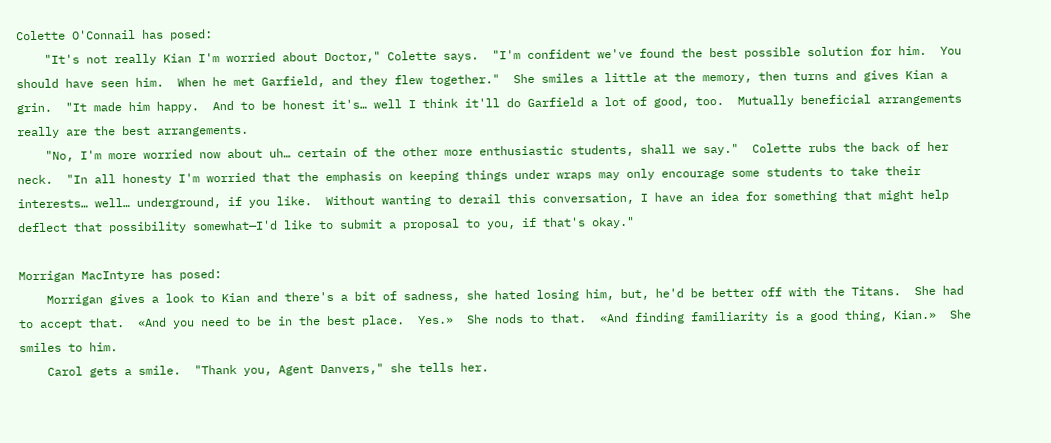Colette O'Connail has posed:
    "It's not really Kian I'm worried about Doctor," Colette says.  "I'm confident we've found the best possible solution for him.  You should have seen him.  When he met Garfield, and they flew together."  She smiles a little at the memory, then turns and gives Kian a grin.  "It made him happy.  And to be honest it's… well I think it'll do Garfield a lot of good, too.  Mutually beneficial arrangements really are the best arrangements.
    "No, I'm more worried now about uh… certain of the other more enthusiastic students, shall we say."  Colette rubs the back of her neck.  "In all honesty I'm worried that the emphasis on keeping things under wraps may only encourage some students to take their interests… well… underground, if you like.  Without wanting to derail this conversation, I have an idea for something that might help deflect that possibility somewhat—I'd like to submit a proposal to you, if that's okay."

Morrigan MacIntyre has posed:
    Morrigan gives a look to Kian and there's a bit of sadness, she hated losing him, but, he'd be better off with the Titans.  She had to accept that.  «And you need to be in the best place.  Yes.»  She nods to that.  «And finding familiarity is a good thing, Kian.»  She smiles to him.
    Carol gets a smile.  "Thank you, Agent Danvers," she tells her.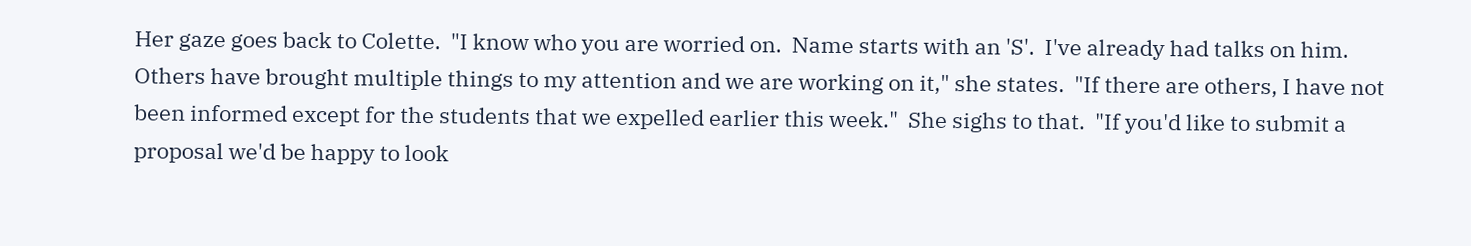Her gaze goes back to Colette.  "I know who you are worried on.  Name starts with an 'S'.  I've already had talks on him.  Others have brought multiple things to my attention and we are working on it," she states.  "If there are others, I have not been informed except for the students that we expelled earlier this week."  She sighs to that.  "If you'd like to submit a proposal we'd be happy to look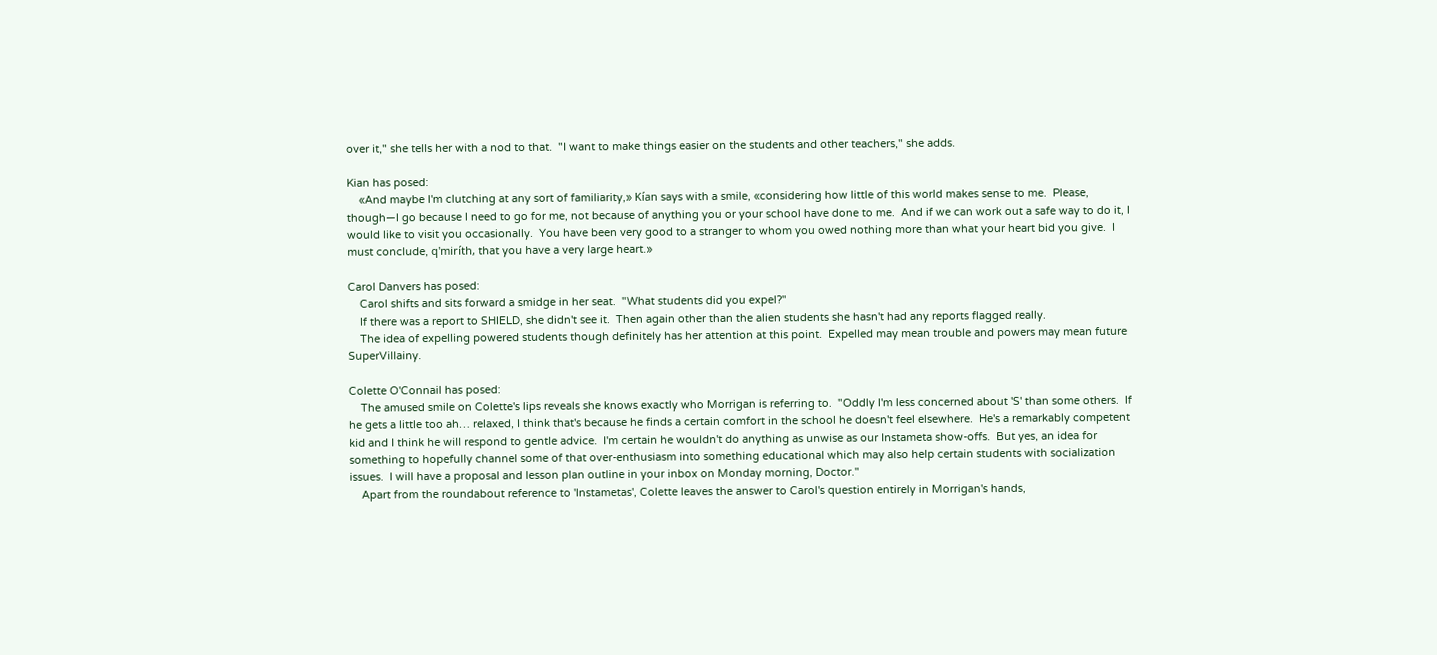over it," she tells her with a nod to that.  "I want to make things easier on the students and other teachers," she adds.

Kian has posed:
    «And maybe I'm clutching at any sort of familiarity,» Kían says with a smile, «considering how little of this world makes sense to me.  Please, though—I go because I need to go for me, not because of anything you or your school have done to me.  And if we can work out a safe way to do it, I would like to visit you occasionally.  You have been very good to a stranger to whom you owed nothing more than what your heart bid you give.  I must conclude, q'miríth, that you have a very large heart.»

Carol Danvers has posed:
    Carol shifts and sits forward a smidge in her seat.  "What students did you expel?"
    If there was a report to SHIELD, she didn't see it.  Then again other than the alien students she hasn't had any reports flagged really.
    The idea of expelling powered students though definitely has her attention at this point.  Expelled may mean trouble and powers may mean future SuperVillainy.

Colette O'Connail has posed:
    The amused smile on Colette's lips reveals she knows exactly who Morrigan is referring to.  "Oddly I'm less concerned about 'S' than some others.  If he gets a little too ah… relaxed, I think that's because he finds a certain comfort in the school he doesn't feel elsewhere.  He's a remarkably competent kid and I think he will respond to gentle advice.  I'm certain he wouldn't do anything as unwise as our Instameta show-offs.  But yes, an idea for something to hopefully channel some of that over-enthusiasm into something educational which may also help certain students with socialization issues.  I will have a proposal and lesson plan outline in your inbox on Monday morning, Doctor."
    Apart from the roundabout reference to 'Instametas', Colette leaves the answer to Carol's question entirely in Morrigan's hands,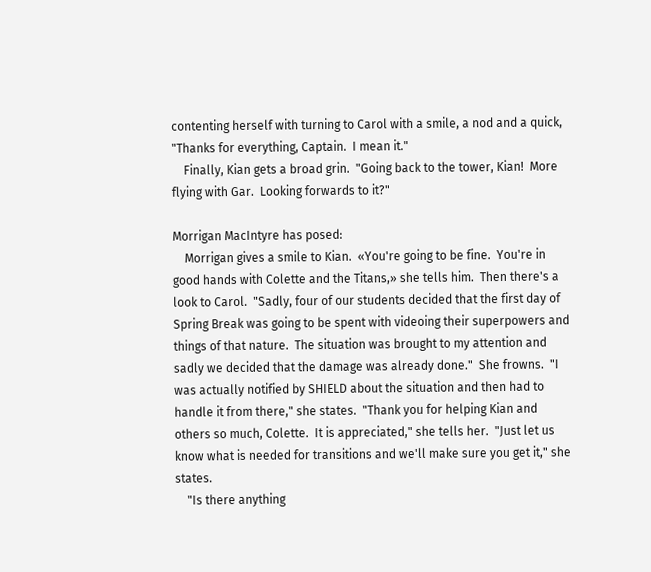contenting herself with turning to Carol with a smile, a nod and a quick, "Thanks for everything, Captain.  I mean it."
    Finally, Kian gets a broad grin.  "Going back to the tower, Kian!  More flying with Gar.  Looking forwards to it?"

Morrigan MacIntyre has posed:
    Morrigan gives a smile to Kian.  «You're going to be fine.  You're in good hands with Colette and the Titans,» she tells him.  Then there's a look to Carol.  "Sadly, four of our students decided that the first day of Spring Break was going to be spent with videoing their superpowers and things of that nature.  The situation was brought to my attention and sadly we decided that the damage was already done."  She frowns.  "I was actually notified by SHIELD about the situation and then had to handle it from there," she states.  "Thank you for helping Kian and others so much, Colette.  It is appreciated," she tells her.  "Just let us know what is needed for transitions and we'll make sure you get it," she states.
    "Is there anything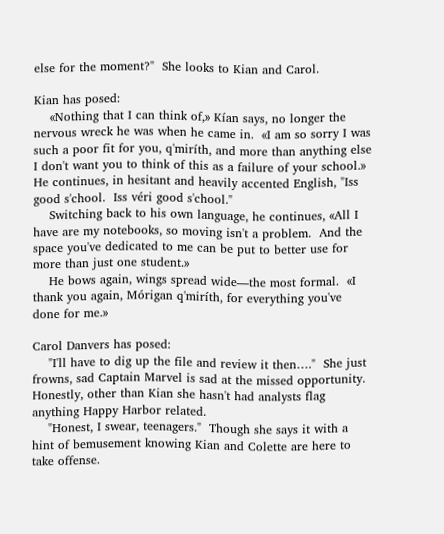else for the moment?"  She looks to Kian and Carol.

Kian has posed:
    «Nothing that I can think of,» Kían says, no longer the nervous wreck he was when he came in.  «I am so sorry I was such a poor fit for you, q'miríth, and more than anything else I don't want you to think of this as a failure of your school.»  He continues, in hesitant and heavily accented English, "Iss good s'chool.  Iss véri good s'chool."
    Switching back to his own language, he continues, «All I have are my notebooks, so moving isn't a problem.  And the space you've dedicated to me can be put to better use for more than just one student.»
    He bows again, wings spread wide—the most formal.  «I thank you again, Mórigan q'miríth, for everything you've done for me.»

Carol Danvers has posed:
    "I'll have to dig up the file and review it then…."  She just frowns, sad Captain Marvel is sad at the missed opportunity.  Honestly, other than Kian she hasn't had analysts flag anything Happy Harbor related.
    "Honest, I swear, teenagers."  Though she says it with a hint of bemusement knowing Kian and Colette are here to take offense.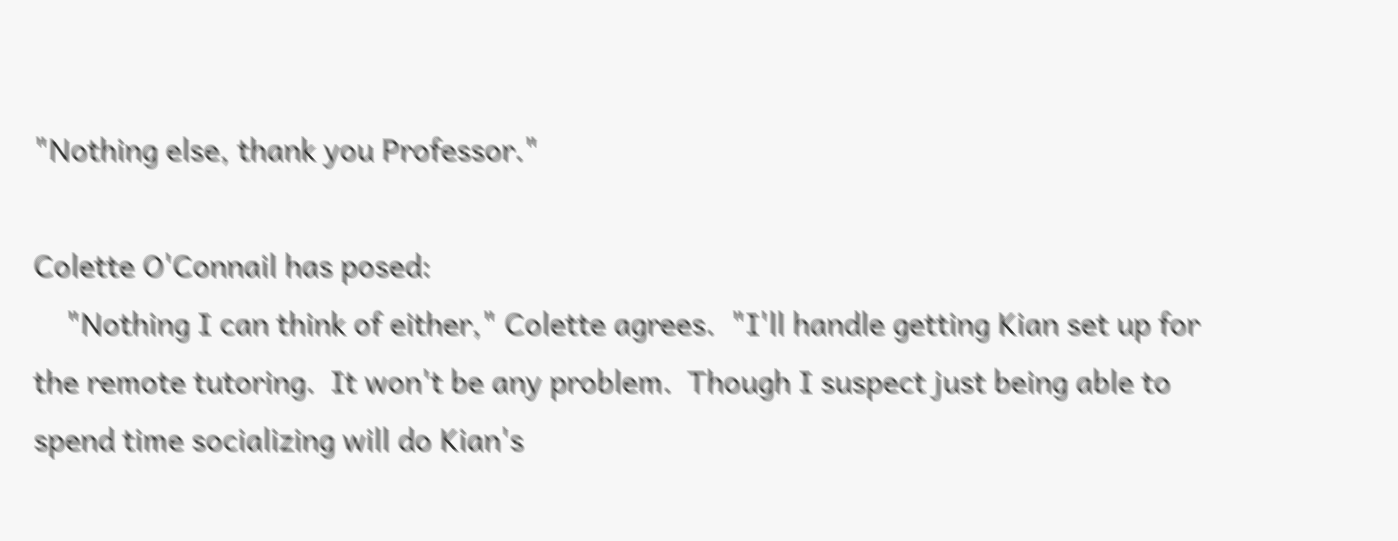"Nothing else, thank you Professor."

Colette O'Connail has posed:
    "Nothing I can think of either," Colette agrees.  "I'll handle getting Kian set up for the remote tutoring.  It won't be any problem.  Though I suspect just being able to spend time socializing will do Kian's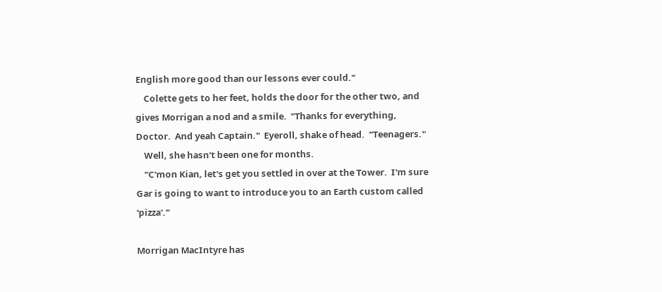English more good than our lessons ever could."
    Colette gets to her feet, holds the door for the other two, and gives Morrigan a nod and a smile.  "Thanks for everything, Doctor.  And yeah Captain."  Eyeroll, shake of head.  "Teenagers."
    Well, she hasn't been one for months.
    "C'mon Kian, let's get you settled in over at the Tower.  I'm sure Gar is going to want to introduce you to an Earth custom called 'pizza'."

Morrigan MacIntyre has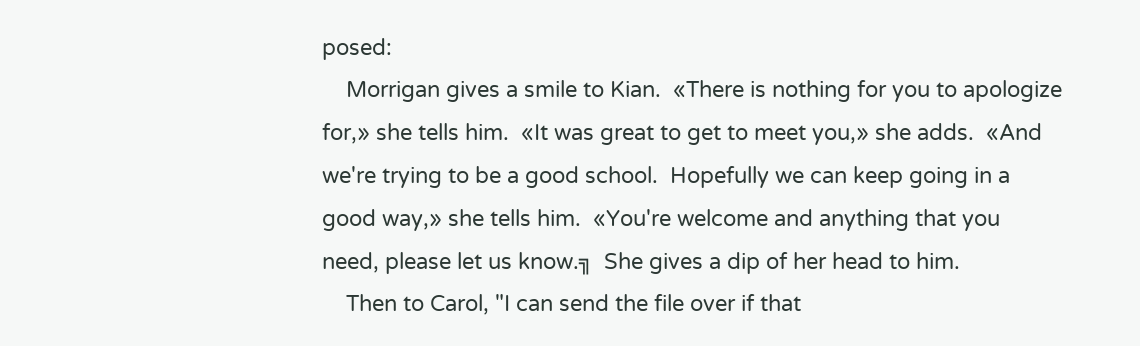posed:
    Morrigan gives a smile to Kian.  «There is nothing for you to apologize for,» she tells him.  «It was great to get to meet you,» she adds.  «And we're trying to be a good school.  Hopefully we can keep going in a good way,» she tells him.  «You're welcome and anything that you need, please let us know.╗  She gives a dip of her head to him.
    Then to Carol, "I can send the file over if that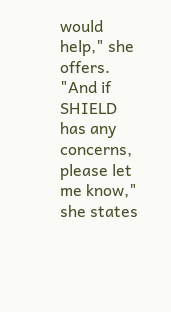would help," she offers.  "And if SHIELD has any concerns, please let me know," she states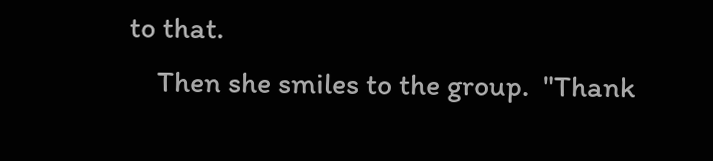to that.
    Then she smiles to the group.  "Thank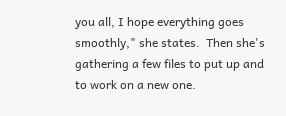you all, I hope everything goes smoothly," she states.  Then she's gathering a few files to put up and to work on a new one.